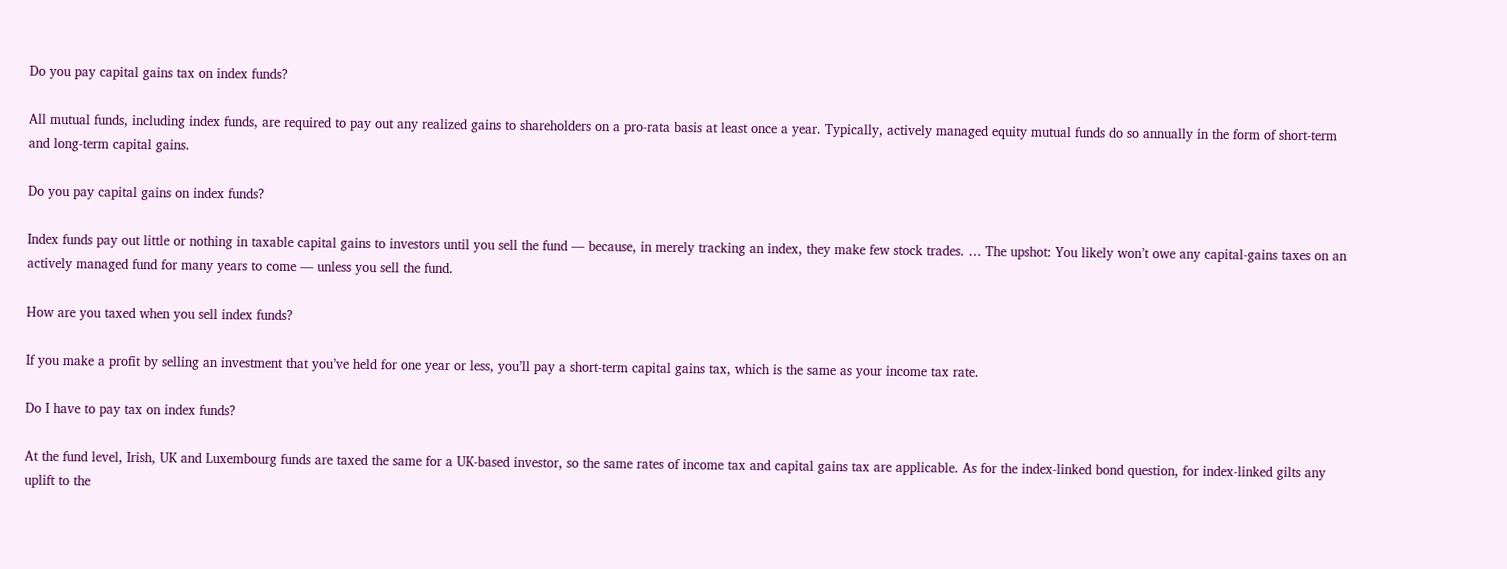Do you pay capital gains tax on index funds?

All mutual funds, including index funds, are required to pay out any realized gains to shareholders on a pro-rata basis at least once a year. Typically, actively managed equity mutual funds do so annually in the form of short-term and long-term capital gains.

Do you pay capital gains on index funds?

Index funds pay out little or nothing in taxable capital gains to investors until you sell the fund — because, in merely tracking an index, they make few stock trades. … The upshot: You likely won’t owe any capital-gains taxes on an actively managed fund for many years to come — unless you sell the fund.

How are you taxed when you sell index funds?

If you make a profit by selling an investment that you’ve held for one year or less, you’ll pay a short-term capital gains tax, which is the same as your income tax rate.

Do I have to pay tax on index funds?

At the fund level, Irish, UK and Luxembourg funds are taxed the same for a UK-based investor, so the same rates of income tax and capital gains tax are applicable. As for the index-linked bond question, for index-linked gilts any uplift to the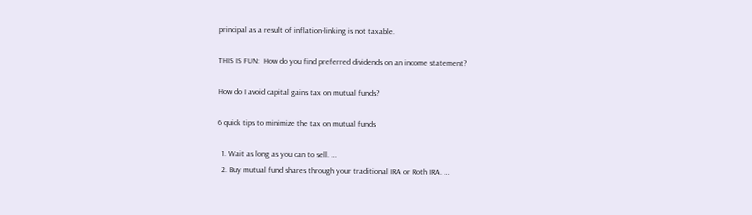principal as a result of inflation-linking is not taxable.

THIS IS FUN:  How do you find preferred dividends on an income statement?

How do I avoid capital gains tax on mutual funds?

6 quick tips to minimize the tax on mutual funds

  1. Wait as long as you can to sell. …
  2. Buy mutual fund shares through your traditional IRA or Roth IRA. …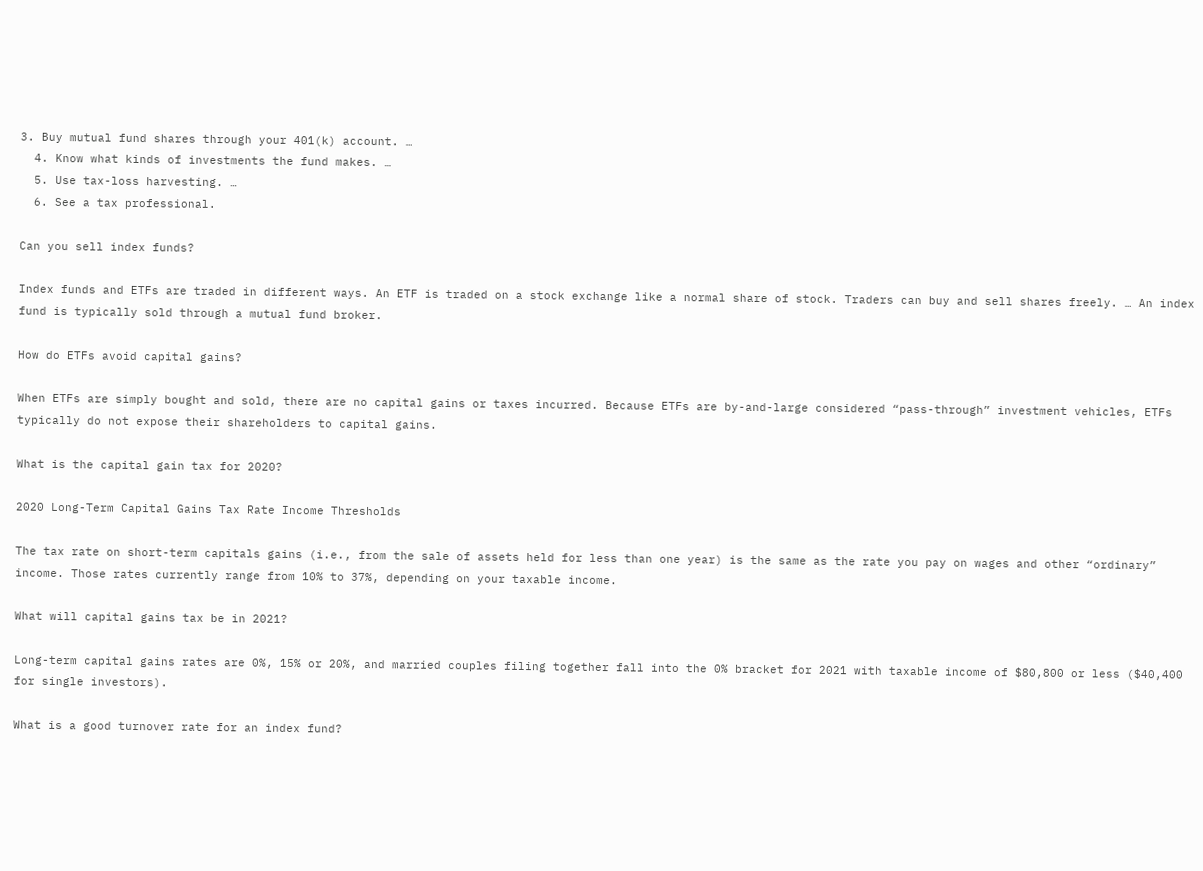3. Buy mutual fund shares through your 401(k) account. …
  4. Know what kinds of investments the fund makes. …
  5. Use tax-loss harvesting. …
  6. See a tax professional.

Can you sell index funds?

Index funds and ETFs are traded in different ways. An ETF is traded on a stock exchange like a normal share of stock. Traders can buy and sell shares freely. … An index fund is typically sold through a mutual fund broker.

How do ETFs avoid capital gains?

When ETFs are simply bought and sold, there are no capital gains or taxes incurred. Because ETFs are by-and-large considered “pass-through” investment vehicles, ETFs typically do not expose their shareholders to capital gains.

What is the capital gain tax for 2020?

2020 Long-Term Capital Gains Tax Rate Income Thresholds

The tax rate on short-term capitals gains (i.e., from the sale of assets held for less than one year) is the same as the rate you pay on wages and other “ordinary” income. Those rates currently range from 10% to 37%, depending on your taxable income.

What will capital gains tax be in 2021?

Long-term capital gains rates are 0%, 15% or 20%, and married couples filing together fall into the 0% bracket for 2021 with taxable income of $80,800 or less ($40,400 for single investors).

What is a good turnover rate for an index fund?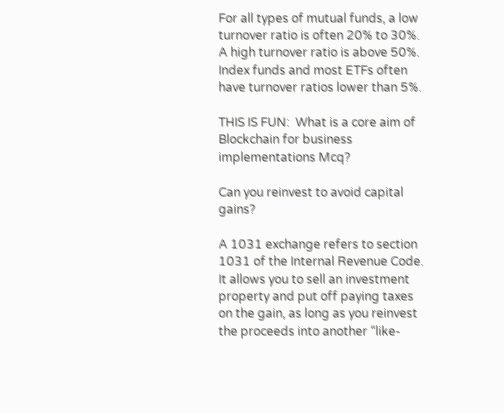For all types of mutual funds, a low turnover ratio is often 20% to 30%. A high turnover ratio is above 50%. Index funds and most ETFs often have turnover ratios lower than 5%.

THIS IS FUN:  What is a core aim of Blockchain for business implementations Mcq?

Can you reinvest to avoid capital gains?

A 1031 exchange refers to section 1031 of the Internal Revenue Code. It allows you to sell an investment property and put off paying taxes on the gain, as long as you reinvest the proceeds into another “like-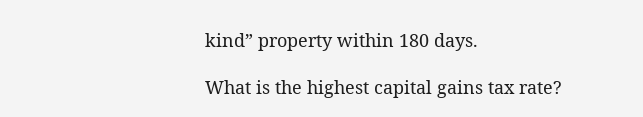kind” property within 180 days.

What is the highest capital gains tax rate?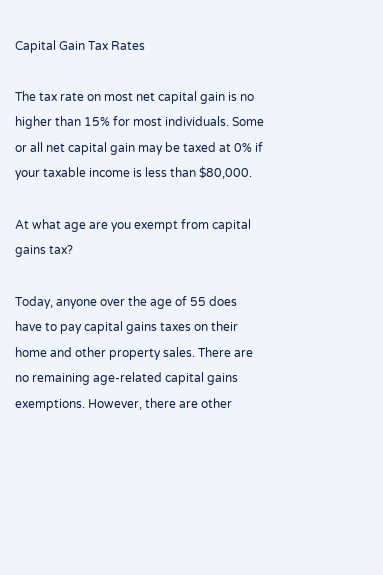Capital Gain Tax Rates

The tax rate on most net capital gain is no higher than 15% for most individuals. Some or all net capital gain may be taxed at 0% if your taxable income is less than $80,000.

At what age are you exempt from capital gains tax?

Today, anyone over the age of 55 does have to pay capital gains taxes on their home and other property sales. There are no remaining age-related capital gains exemptions. However, there are other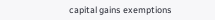capital gains exemptions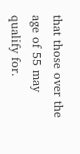that those over the age of 55 may qualify for.